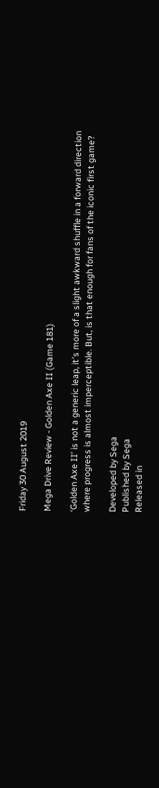Friday 30 August 2019

Mega Drive Review - Golden Axe II (Game 181)

‘Golden Axe II’ is not a generic leap, it’s more of a slight awkward shuffle in a forward direction where progress is almost imperceptible. But, is that enough for fans of the iconic first game?

Developed by Sega
Published by Sega
Released in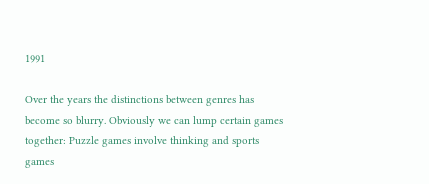1991

Over the years the distinctions between genres has become so blurry. Obviously we can lump certain games together: Puzzle games involve thinking and sports games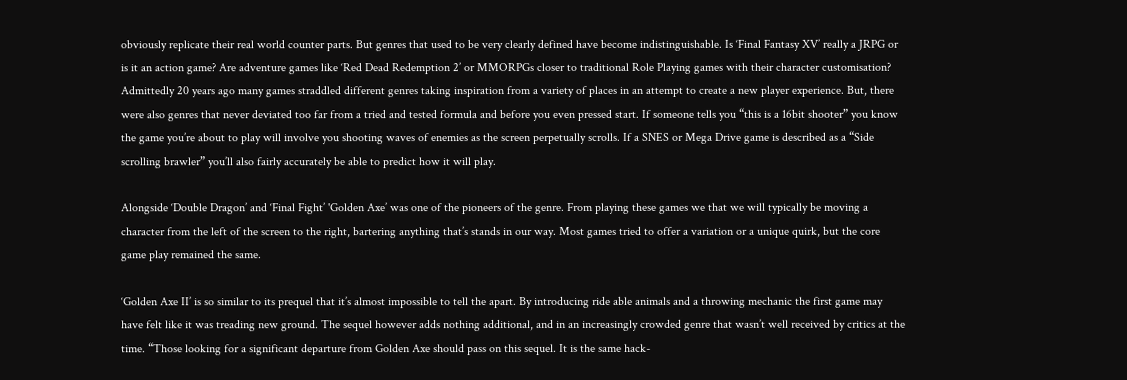obviously replicate their real world counter parts. But genres that used to be very clearly defined have become indistinguishable. Is ‘Final Fantasy XV’ really a JRPG or is it an action game? Are adventure games like ‘Red Dead Redemption 2’ or MMORPGs closer to traditional Role Playing games with their character customisation? Admittedly 20 years ago many games straddled different genres taking inspiration from a variety of places in an attempt to create a new player experience. But, there were also genres that never deviated too far from a tried and tested formula and before you even pressed start. If someone tells you “this is a 16bit shooter” you know the game you’re about to play will involve you shooting waves of enemies as the screen perpetually scrolls. If a SNES or Mega Drive game is described as a “Side scrolling brawler” you’ll also fairly accurately be able to predict how it will play.

Alongside ‘Double Dragon’ and ‘Final Fight’ 'Golden Axe’ was one of the pioneers of the genre. From playing these games we that we will typically be moving a character from the left of the screen to the right, bartering anything that’s stands in our way. Most games tried to offer a variation or a unique quirk, but the core game play remained the same.

‘Golden Axe II’ is so similar to its prequel that it’s almost impossible to tell the apart. By introducing ride able animals and a throwing mechanic the first game may have felt like it was treading new ground. The sequel however adds nothing additional, and in an increasingly crowded genre that wasn’t well received by critics at the time. “Those looking for a significant departure from Golden Axe should pass on this sequel. It is the same hack-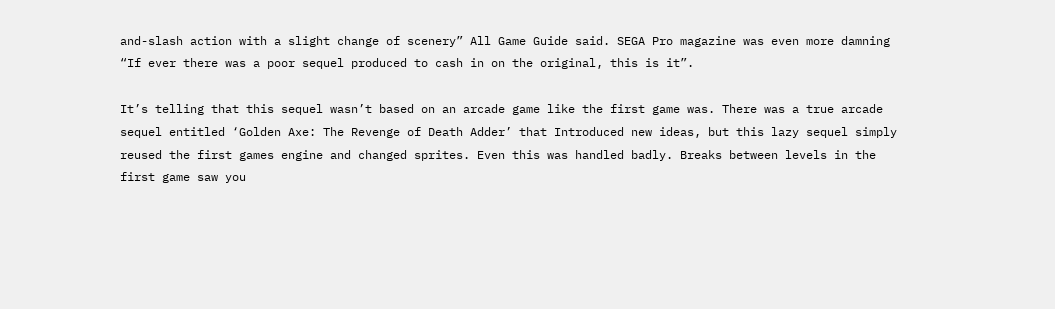and-slash action with a slight change of scenery” All Game Guide said. SEGA Pro magazine was even more damning “If ever there was a poor sequel produced to cash in on the original, this is it”.

It’s telling that this sequel wasn’t based on an arcade game like the first game was. There was a true arcade sequel entitled ‘Golden Axe: The Revenge of Death Adder’ that Introduced new ideas, but this lazy sequel simply reused the first games engine and changed sprites. Even this was handled badly. Breaks between levels in the first game saw you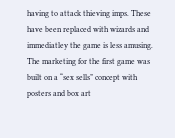having to attack thieving imps. These have been replaced with wizards and immediatley the game is less amusing. The marketing for the first game was built on a “sex sells” concept with posters and box art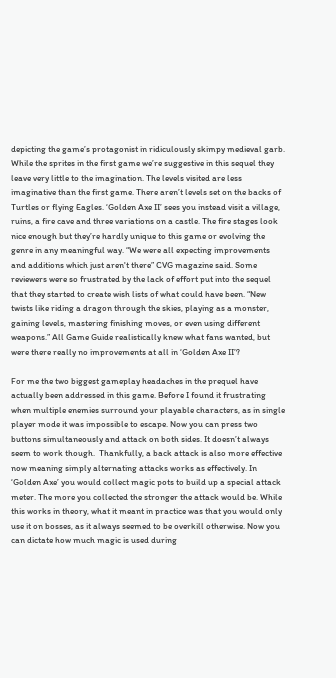depicting the game’s protagonist in ridiculously skimpy medieval garb.
While the sprites in the first game we’re suggestive in this sequel they leave very little to the imagination. The levels visited are less imaginative than the first game. There aren’t levels set on the backs of Turtles or flying Eagles. ‘Golden Axe II’ sees you instead visit a village, ruins, a fire cave and three variations on a castle. The fire stages look nice enough but they’re hardly unique to this game or evolving the genre in any meaningful way. “We were all expecting improvements and additions which just aren't there” CVG magazine said. Some reviewers were so frustrated by the lack of effort put into the sequel that they started to create wish lists of what could have been. “New twists like riding a dragon through the skies, playing as a monster, gaining levels, mastering finishing moves, or even using different weapons.” All Game Guide realistically knew what fans wanted, but were there really no improvements at all in ‘Golden Axe II’?

For me the two biggest gameplay headaches in the prequel have actually been addressed in this game. Before I found it frustrating when multiple enemies surround your playable characters, as in single player mode it was impossible to escape. Now you can press two buttons simultaneously and attack on both sides. It doesn’t always seem to work though.  Thankfully, a back attack is also more effective now meaning simply alternating attacks works as effectively. In ‘Golden Axe’ you would collect magic pots to build up a special attack meter. The more you collected the stronger the attack would be. While this works in theory, what it meant in practice was that you would only use it on bosses, as it always seemed to be overkill otherwise. Now you can dictate how much magic is used during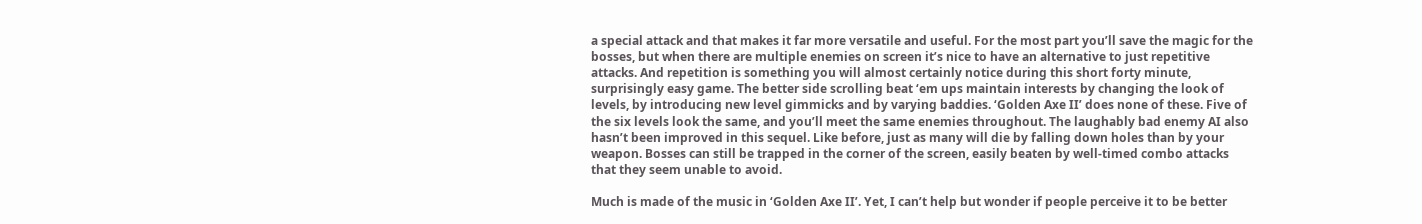a special attack and that makes it far more versatile and useful. For the most part you’ll save the magic for the bosses, but when there are multiple enemies on screen it’s nice to have an alternative to just repetitive attacks. And repetition is something you will almost certainly notice during this short forty minute, surprisingly easy game. The better side scrolling beat ‘em ups maintain interests by changing the look of levels, by introducing new level gimmicks and by varying baddies. ‘Golden Axe II’ does none of these. Five of the six levels look the same, and you’ll meet the same enemies throughout. The laughably bad enemy AI also hasn’t been improved in this sequel. Like before, just as many will die by falling down holes than by your weapon. Bosses can still be trapped in the corner of the screen, easily beaten by well-timed combo attacks that they seem unable to avoid.

Much is made of the music in ‘Golden Axe II’. Yet, I can’t help but wonder if people perceive it to be better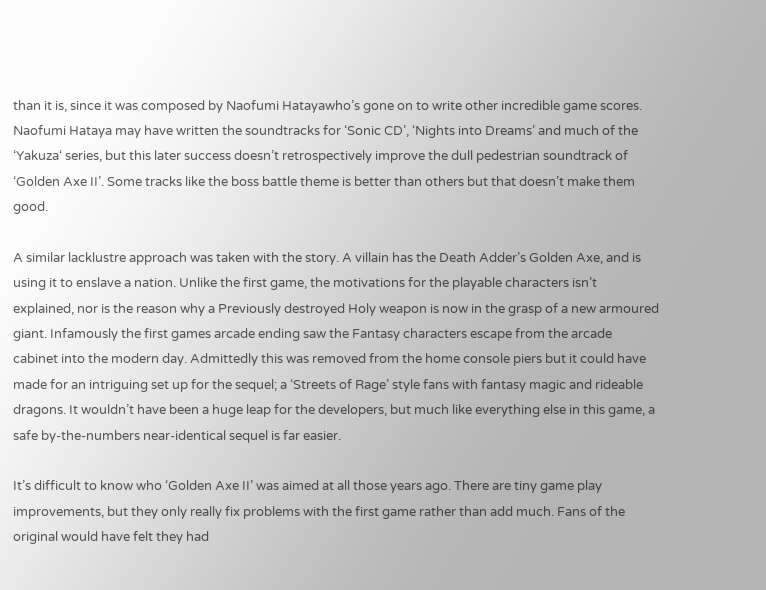than it is, since it was composed by Naofumi Hatayawho’s gone on to write other incredible game scores. Naofumi Hataya may have written the soundtracks for ‘Sonic CD’, ‘Nights into Dreams’ and much of the ‘Yakuza‘ series, but this later success doesn’t retrospectively improve the dull pedestrian soundtrack of ‘Golden Axe II’. Some tracks like the boss battle theme is better than others but that doesn’t make them good.

A similar lacklustre approach was taken with the story. A villain has the Death Adder’s Golden Axe, and is using it to enslave a nation. Unlike the first game, the motivations for the playable characters isn’t explained, nor is the reason why a Previously destroyed Holy weapon is now in the grasp of a new armoured giant. Infamously the first games arcade ending saw the Fantasy characters escape from the arcade cabinet into the modern day. Admittedly this was removed from the home console piers but it could have made for an intriguing set up for the sequel; a ‘Streets of Rage’ style fans with fantasy magic and rideable dragons. It wouldn’t have been a huge leap for the developers, but much like everything else in this game, a safe by-the-numbers near-identical sequel is far easier.

It’s difficult to know who ‘Golden Axe II’ was aimed at all those years ago. There are tiny game play improvements, but they only really fix problems with the first game rather than add much. Fans of the original would have felt they had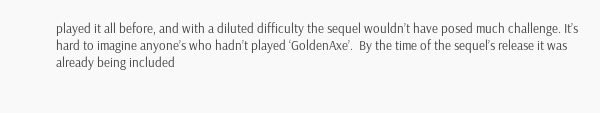played it all before, and with a diluted difficulty the sequel wouldn’t have posed much challenge. It’s hard to imagine anyone’s who hadn’t played ‘GoldenAxe’.  By the time of the sequel’s release it was already being included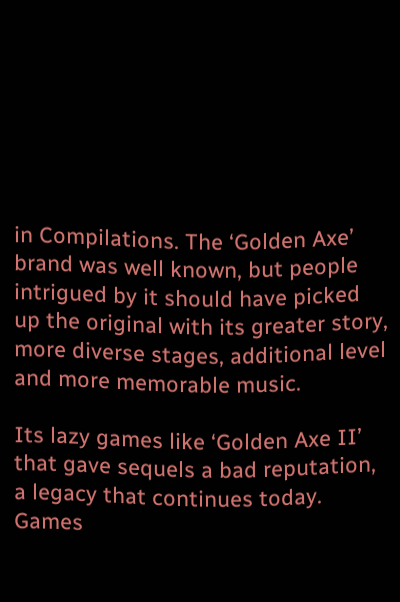in Compilations. The ‘Golden Axe’ brand was well known, but people intrigued by it should have picked up the original with its greater story, more diverse stages, additional level and more memorable music.

Its lazy games like ‘Golden Axe II’ that gave sequels a bad reputation, a legacy that continues today. Games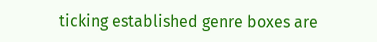ticking established genre boxes are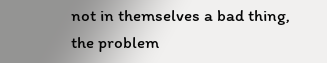not in themselves a bad thing, the problem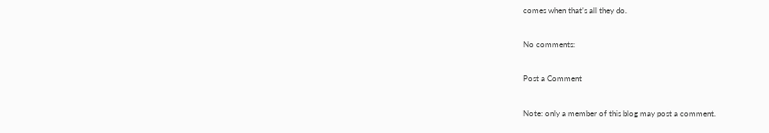comes when that’s all they do.

No comments:

Post a Comment

Note: only a member of this blog may post a comment.